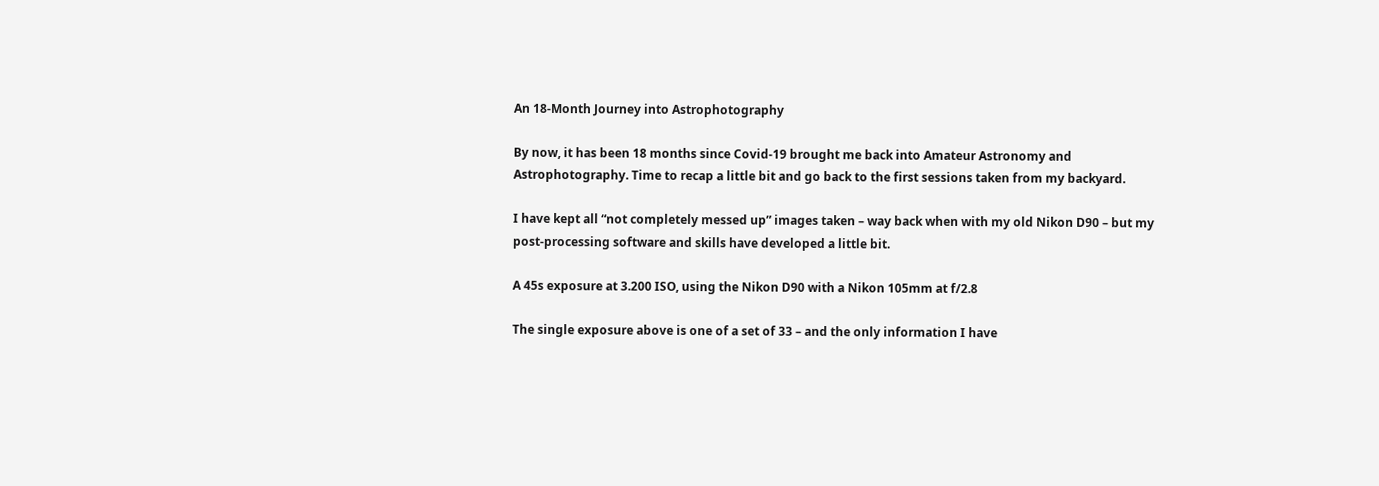An 18-Month Journey into Astrophotography

By now, it has been 18 months since Covid-19 brought me back into Amateur Astronomy and Astrophotography. Time to recap a little bit and go back to the first sessions taken from my backyard.

I have kept all “not completely messed up” images taken – way back when with my old Nikon D90 – but my post-processing software and skills have developed a little bit.

A 45s exposure at 3.200 ISO, using the Nikon D90 with a Nikon 105mm at f/2.8

The single exposure above is one of a set of 33 – and the only information I have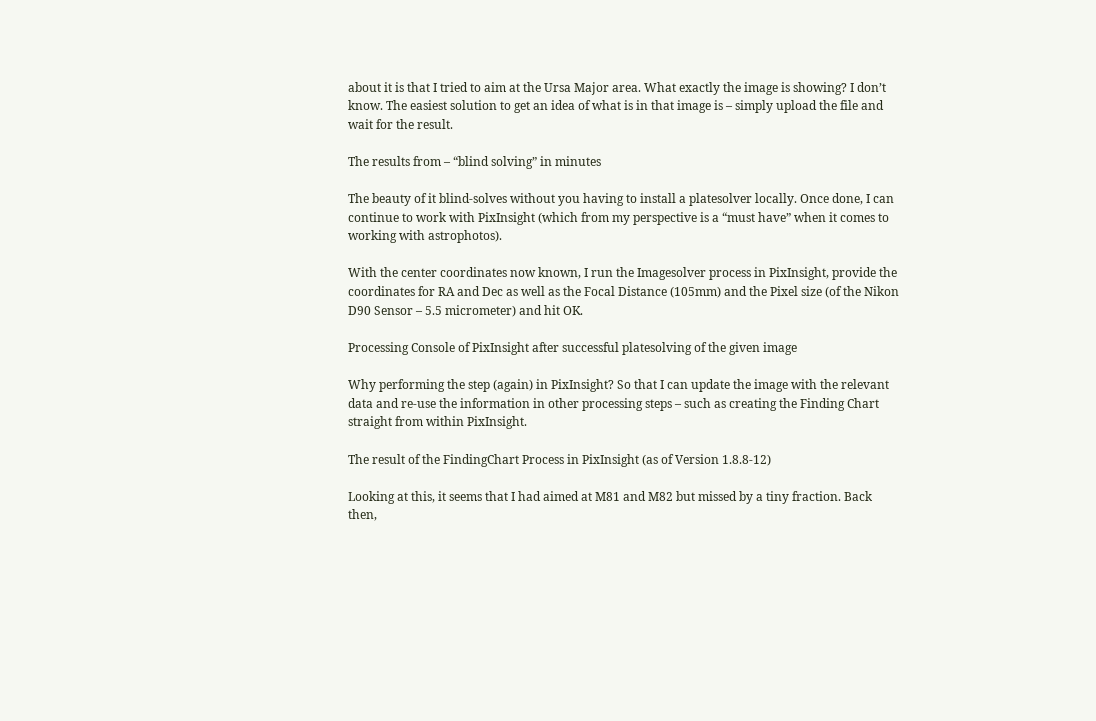about it is that I tried to aim at the Ursa Major area. What exactly the image is showing? I don’t know. The easiest solution to get an idea of what is in that image is – simply upload the file and wait for the result.

The results from – “blind solving” in minutes

The beauty of it blind-solves without you having to install a platesolver locally. Once done, I can continue to work with PixInsight (which from my perspective is a “must have” when it comes to working with astrophotos).

With the center coordinates now known, I run the Imagesolver process in PixInsight, provide the coordinates for RA and Dec as well as the Focal Distance (105mm) and the Pixel size (of the Nikon D90 Sensor – 5.5 micrometer) and hit OK.

Processing Console of PixInsight after successful platesolving of the given image

Why performing the step (again) in PixInsight? So that I can update the image with the relevant data and re-use the information in other processing steps – such as creating the Finding Chart straight from within PixInsight.

The result of the FindingChart Process in PixInsight (as of Version 1.8.8-12)

Looking at this, it seems that I had aimed at M81 and M82 but missed by a tiny fraction. Back then,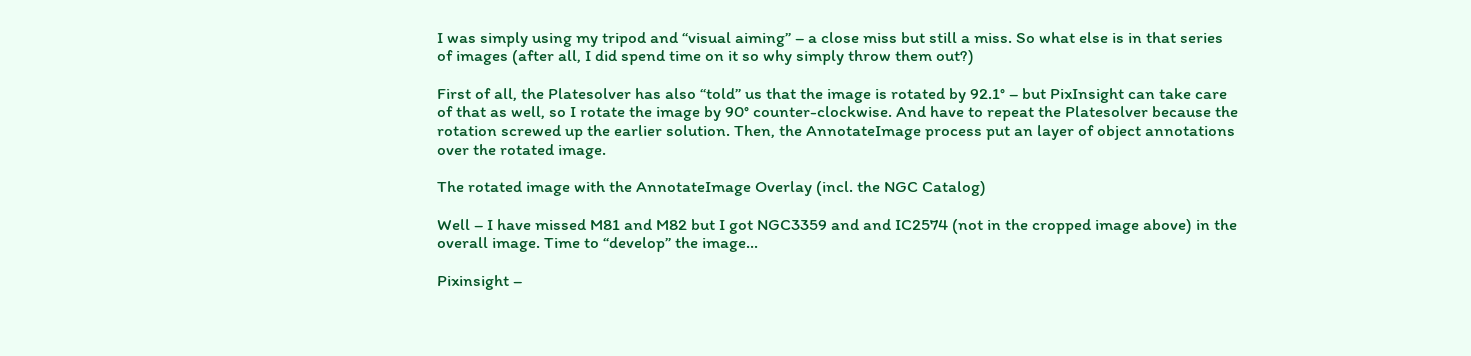I was simply using my tripod and “visual aiming” – a close miss but still a miss. So what else is in that series of images (after all, I did spend time on it so why simply throw them out?)

First of all, the Platesolver has also “told” us that the image is rotated by 92.1° – but PixInsight can take care of that as well, so I rotate the image by 90° counter-clockwise. And have to repeat the Platesolver because the rotation screwed up the earlier solution. Then, the AnnotateImage process put an layer of object annotations over the rotated image.

The rotated image with the AnnotateImage Overlay (incl. the NGC Catalog)

Well – I have missed M81 and M82 but I got NGC3359 and and IC2574 (not in the cropped image above) in the overall image. Time to “develop” the image…

Pixinsight –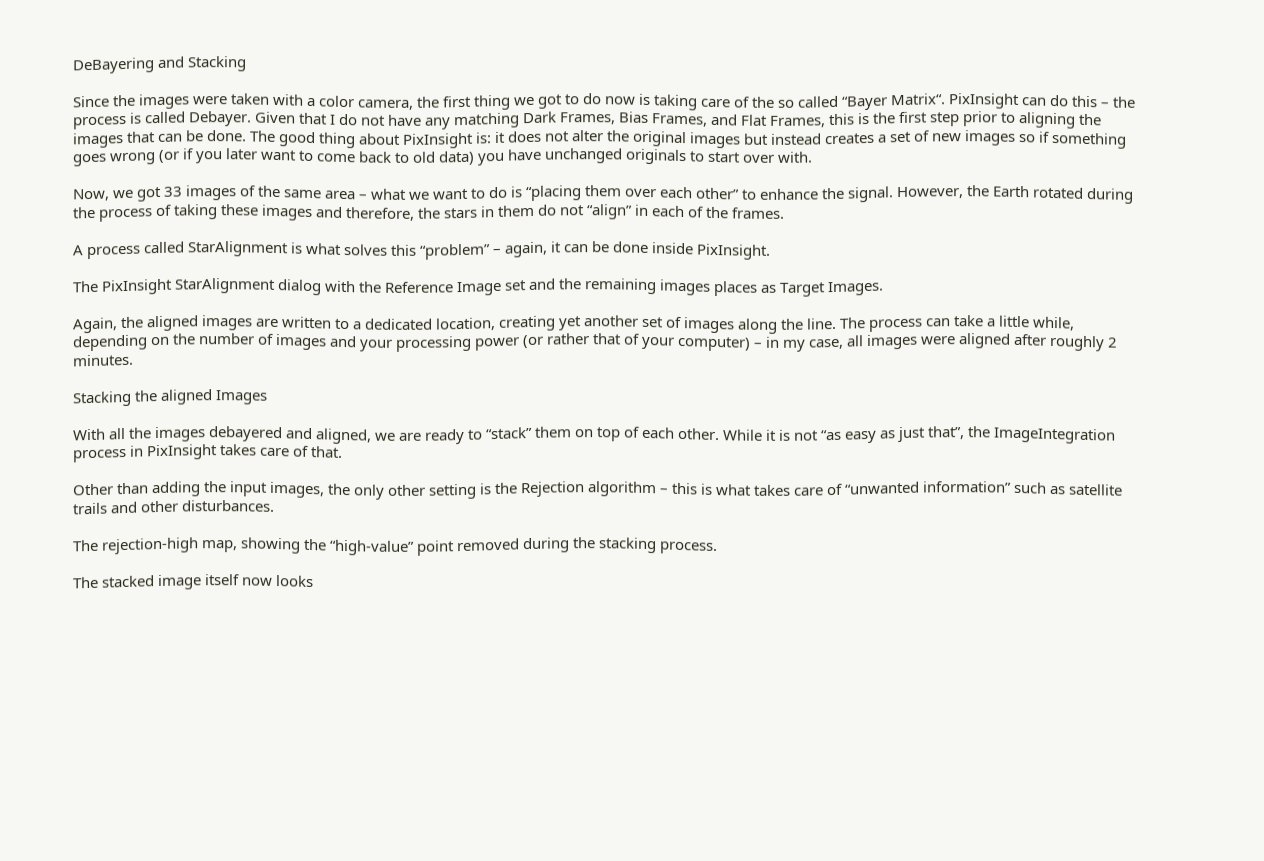DeBayering and Stacking

Since the images were taken with a color camera, the first thing we got to do now is taking care of the so called “Bayer Matrix“. PixInsight can do this – the process is called Debayer. Given that I do not have any matching Dark Frames, Bias Frames, and Flat Frames, this is the first step prior to aligning the images that can be done. The good thing about PixInsight is: it does not alter the original images but instead creates a set of new images so if something goes wrong (or if you later want to come back to old data) you have unchanged originals to start over with.

Now, we got 33 images of the same area – what we want to do is “placing them over each other” to enhance the signal. However, the Earth rotated during the process of taking these images and therefore, the stars in them do not “align” in each of the frames.

A process called StarAlignment is what solves this “problem” – again, it can be done inside PixInsight.

The PixInsight StarAlignment dialog with the Reference Image set and the remaining images places as Target Images.

Again, the aligned images are written to a dedicated location, creating yet another set of images along the line. The process can take a little while, depending on the number of images and your processing power (or rather that of your computer) – in my case, all images were aligned after roughly 2 minutes.

Stacking the aligned Images

With all the images debayered and aligned, we are ready to “stack” them on top of each other. While it is not “as easy as just that”, the ImageIntegration process in PixInsight takes care of that.

Other than adding the input images, the only other setting is the Rejection algorithm – this is what takes care of “unwanted information” such as satellite trails and other disturbances.

The rejection-high map, showing the “high-value” point removed during the stacking process.

The stacked image itself now looks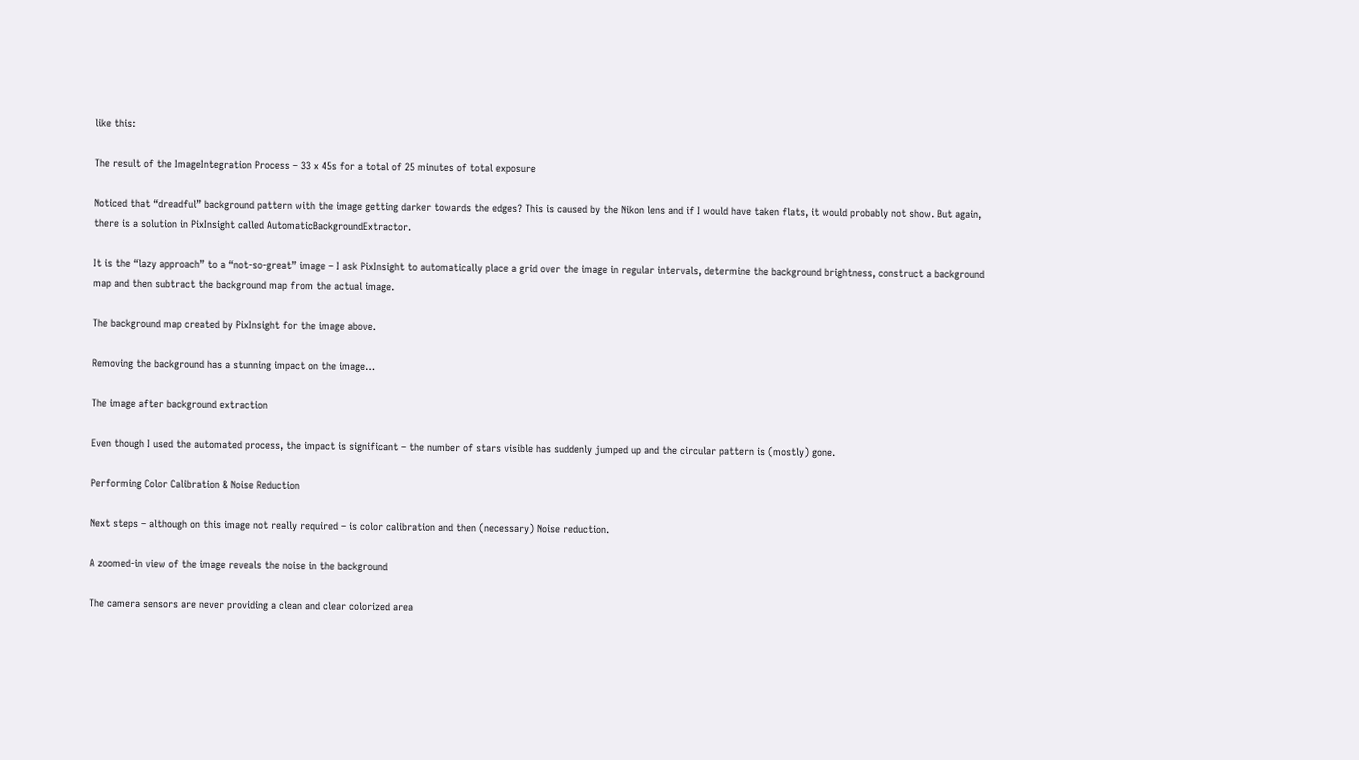like this:

The result of the ImageIntegration Process – 33 x 45s for a total of 25 minutes of total exposure

Noticed that “dreadful” background pattern with the image getting darker towards the edges? This is caused by the Nikon lens and if I would have taken flats, it would probably not show. But again, there is a solution in PixInsight called AutomaticBackgroundExtractor.

It is the “lazy approach” to a “not-so-great” image – I ask PixInsight to automatically place a grid over the image in regular intervals, determine the background brightness, construct a background map and then subtract the background map from the actual image.

The background map created by PixInsight for the image above.

Removing the background has a stunning impact on the image…

The image after background extraction

Even though I used the automated process, the impact is significant – the number of stars visible has suddenly jumped up and the circular pattern is (mostly) gone.

Performing Color Calibration & Noise Reduction

Next steps – although on this image not really required – is color calibration and then (necessary) Noise reduction.

A zoomed-in view of the image reveals the noise in the background

The camera sensors are never providing a clean and clear colorized area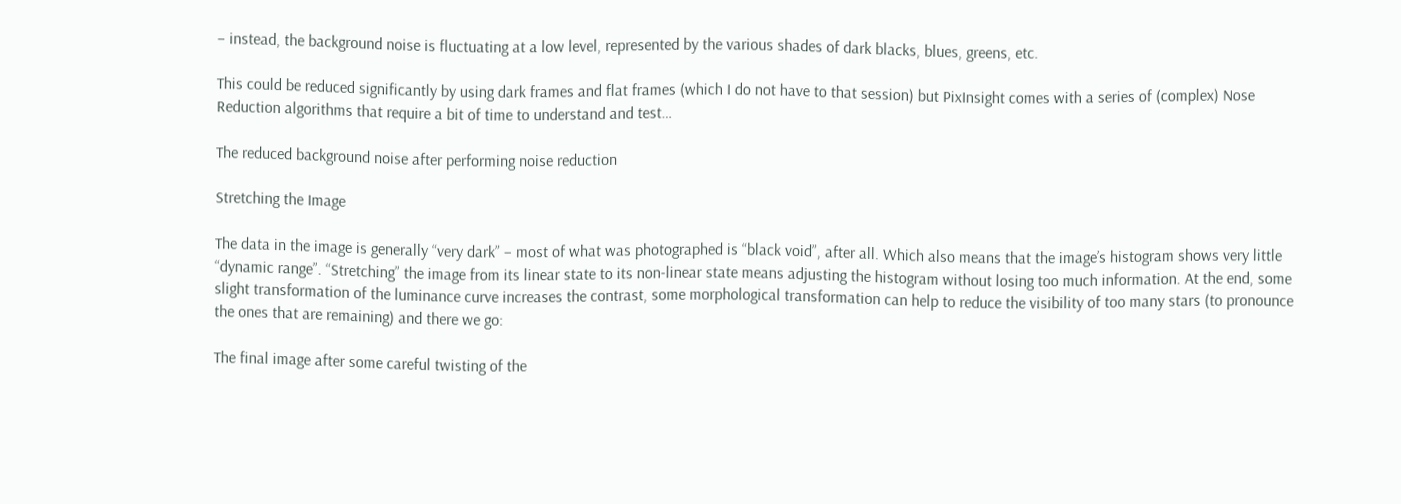– instead, the background noise is fluctuating at a low level, represented by the various shades of dark blacks, blues, greens, etc.

This could be reduced significantly by using dark frames and flat frames (which I do not have to that session) but PixInsight comes with a series of (complex) Nose Reduction algorithms that require a bit of time to understand and test…

The reduced background noise after performing noise reduction

Stretching the Image

The data in the image is generally “very dark” – most of what was photographed is “black void”, after all. Which also means that the image’s histogram shows very little “dynamic range”. “Stretching” the image from its linear state to its non-linear state means adjusting the histogram without losing too much information. At the end, some slight transformation of the luminance curve increases the contrast, some morphological transformation can help to reduce the visibility of too many stars (to pronounce the ones that are remaining) and there we go:

The final image after some careful twisting of the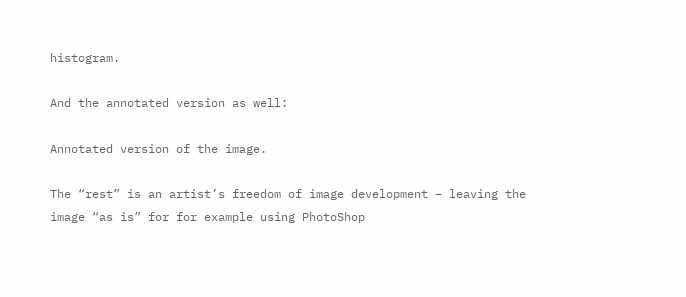histogram.

And the annotated version as well:

Annotated version of the image.

The “rest” is an artist’s freedom of image development – leaving the image “as is” for for example using PhotoShop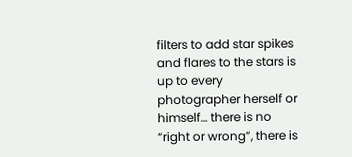filters to add star spikes and flares to the stars is up to every photographer herself or himself… there is no “right or wrong”, there is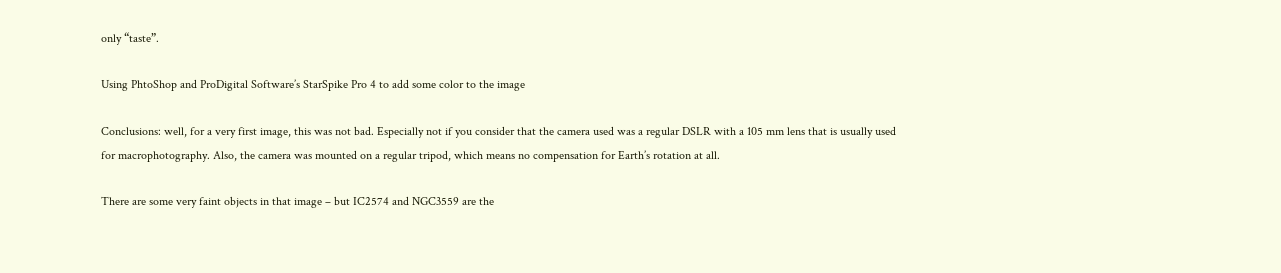only “taste”.

Using PhtoShop and ProDigital Software’s StarSpike Pro 4 to add some color to the image

Conclusions: well, for a very first image, this was not bad. Especially not if you consider that the camera used was a regular DSLR with a 105 mm lens that is usually used for macrophotography. Also, the camera was mounted on a regular tripod, which means no compensation for Earth’s rotation at all.

There are some very faint objects in that image – but IC2574 and NGC3559 are the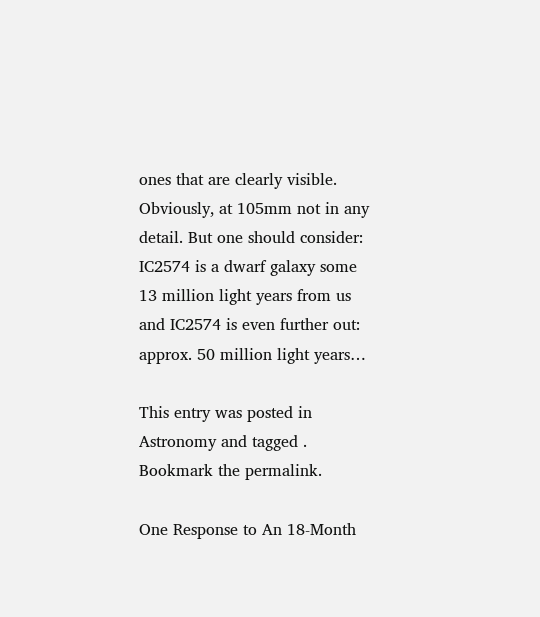ones that are clearly visible. Obviously, at 105mm not in any detail. But one should consider: IC2574 is a dwarf galaxy some 13 million light years from us and IC2574 is even further out: approx. 50 million light years…

This entry was posted in Astronomy and tagged . Bookmark the permalink.

One Response to An 18-Month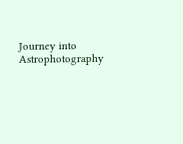Journey into Astrophotography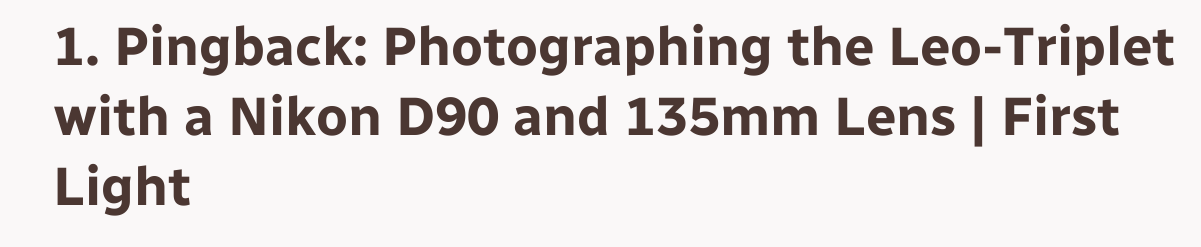1. Pingback: Photographing the Leo-Triplet with a Nikon D90 and 135mm Lens | First Light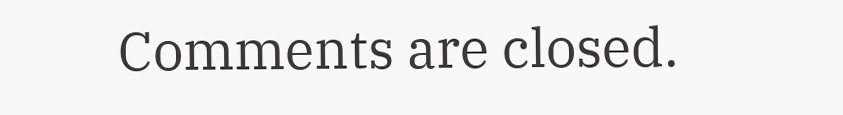Comments are closed.